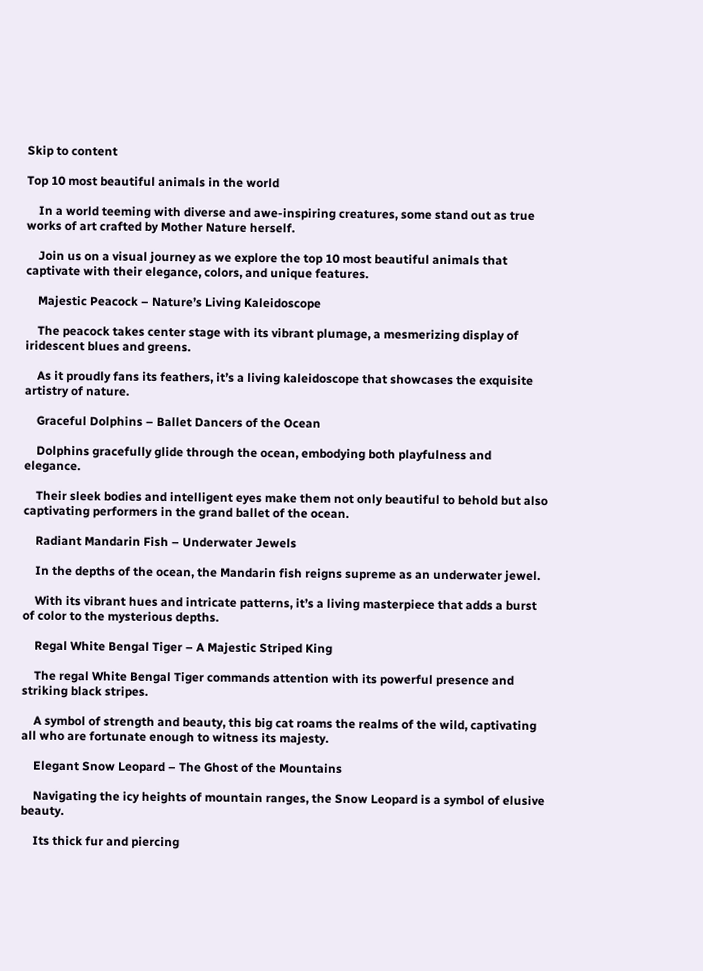Skip to content

Top 10 most beautiful animals in the world

    In a world teeming with diverse and awe-inspiring creatures, some stand out as true works of art crafted by Mother Nature herself.

    Join us on a visual journey as we explore the top 10 most beautiful animals that captivate with their elegance, colors, and unique features.

    Majestic Peacock – Nature’s Living Kaleidoscope

    The peacock takes center stage with its vibrant plumage, a mesmerizing display of iridescent blues and greens.

    As it proudly fans its feathers, it’s a living kaleidoscope that showcases the exquisite artistry of nature.

    Graceful Dolphins – Ballet Dancers of the Ocean

    Dolphins gracefully glide through the ocean, embodying both playfulness and elegance.

    Their sleek bodies and intelligent eyes make them not only beautiful to behold but also captivating performers in the grand ballet of the ocean.

    Radiant Mandarin Fish – Underwater Jewels

    In the depths of the ocean, the Mandarin fish reigns supreme as an underwater jewel.

    With its vibrant hues and intricate patterns, it’s a living masterpiece that adds a burst of color to the mysterious depths.

    Regal White Bengal Tiger – A Majestic Striped King

    The regal White Bengal Tiger commands attention with its powerful presence and striking black stripes.

    A symbol of strength and beauty, this big cat roams the realms of the wild, captivating all who are fortunate enough to witness its majesty.

    Elegant Snow Leopard – The Ghost of the Mountains

    Navigating the icy heights of mountain ranges, the Snow Leopard is a symbol of elusive beauty.

    Its thick fur and piercing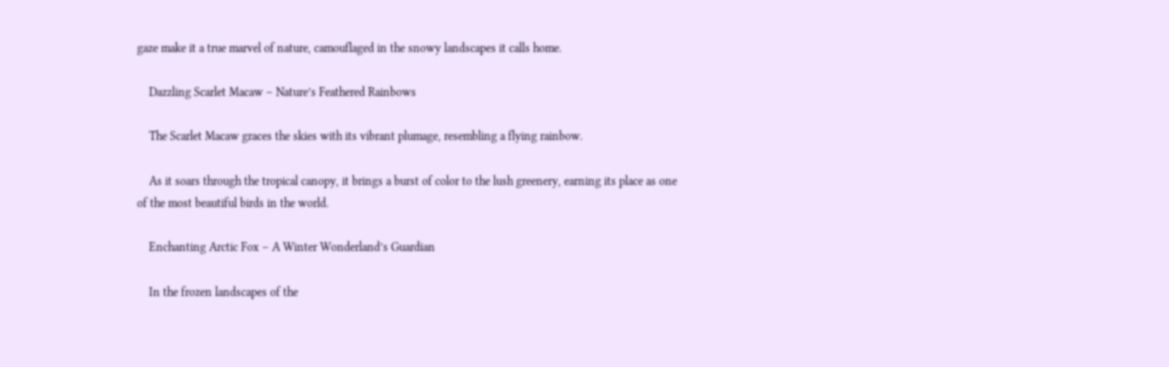gaze make it a true marvel of nature, camouflaged in the snowy landscapes it calls home.

    Dazzling Scarlet Macaw – Nature’s Feathered Rainbows

    The Scarlet Macaw graces the skies with its vibrant plumage, resembling a flying rainbow.

    As it soars through the tropical canopy, it brings a burst of color to the lush greenery, earning its place as one of the most beautiful birds in the world.

    Enchanting Arctic Fox – A Winter Wonderland’s Guardian

    In the frozen landscapes of the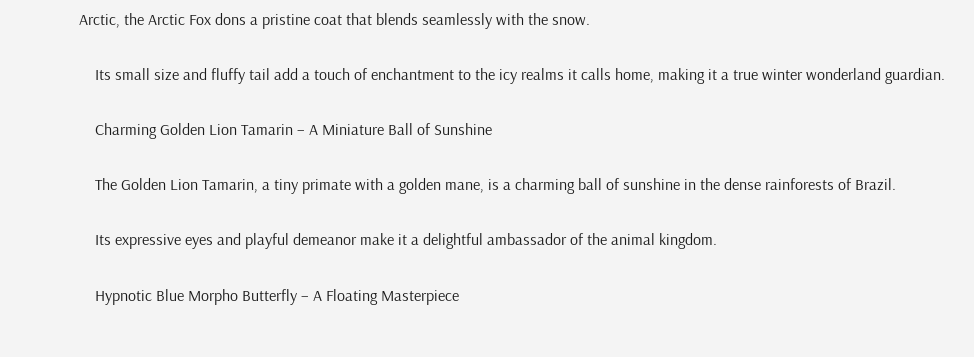Arctic, the Arctic Fox dons a pristine coat that blends seamlessly with the snow.

    Its small size and fluffy tail add a touch of enchantment to the icy realms it calls home, making it a true winter wonderland guardian.

    Charming Golden Lion Tamarin – A Miniature Ball of Sunshine

    The Golden Lion Tamarin, a tiny primate with a golden mane, is a charming ball of sunshine in the dense rainforests of Brazil.

    Its expressive eyes and playful demeanor make it a delightful ambassador of the animal kingdom.

    Hypnotic Blue Morpho Butterfly – A Floating Masterpiece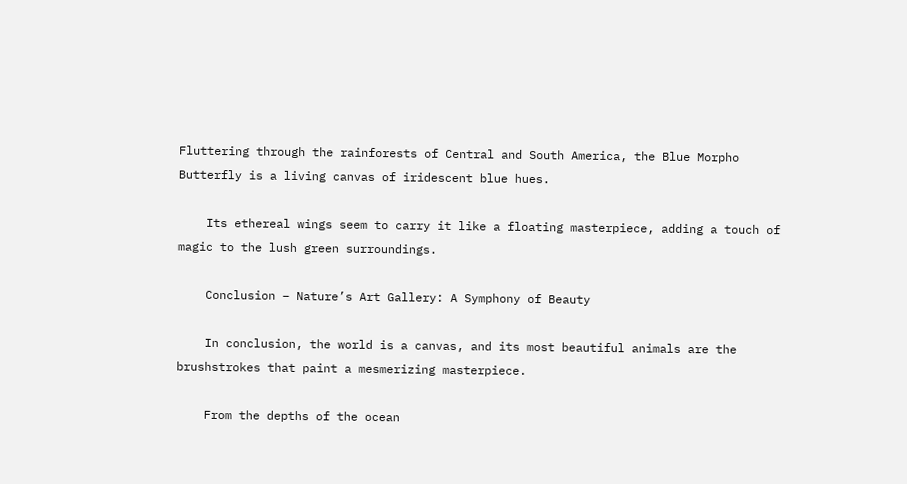Fluttering through the rainforests of Central and South America, the Blue Morpho Butterfly is a living canvas of iridescent blue hues.

    Its ethereal wings seem to carry it like a floating masterpiece, adding a touch of magic to the lush green surroundings.

    Conclusion – Nature’s Art Gallery: A Symphony of Beauty

    In conclusion, the world is a canvas, and its most beautiful animals are the brushstrokes that paint a mesmerizing masterpiece.

    From the depths of the ocean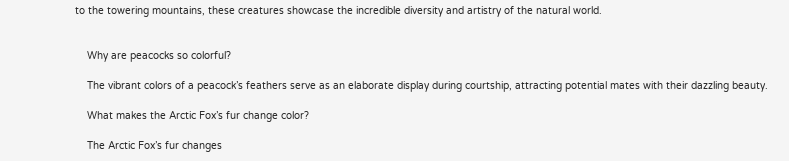to the towering mountains, these creatures showcase the incredible diversity and artistry of the natural world.


    Why are peacocks so colorful?

    The vibrant colors of a peacock’s feathers serve as an elaborate display during courtship, attracting potential mates with their dazzling beauty.

    What makes the Arctic Fox’s fur change color?

    The Arctic Fox’s fur changes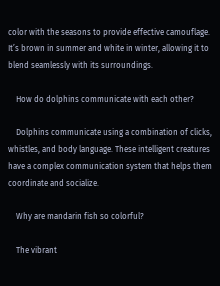color with the seasons to provide effective camouflage. It’s brown in summer and white in winter, allowing it to blend seamlessly with its surroundings.

    How do dolphins communicate with each other?

    Dolphins communicate using a combination of clicks, whistles, and body language. These intelligent creatures have a complex communication system that helps them coordinate and socialize.

    Why are mandarin fish so colorful?

    The vibrant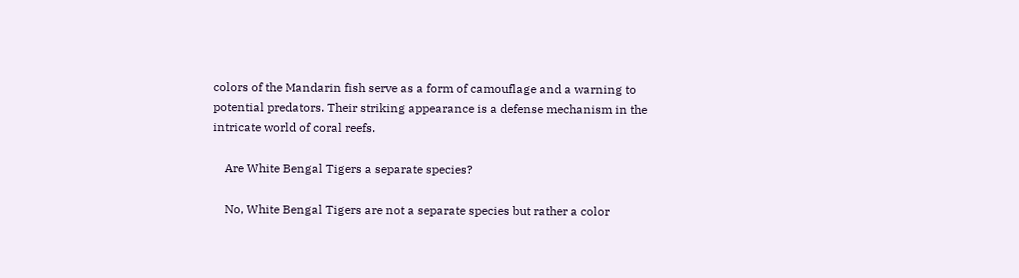colors of the Mandarin fish serve as a form of camouflage and a warning to potential predators. Their striking appearance is a defense mechanism in the intricate world of coral reefs.

    Are White Bengal Tigers a separate species?

    No, White Bengal Tigers are not a separate species but rather a color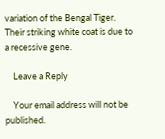variation of the Bengal Tiger. Their striking white coat is due to a recessive gene.

    Leave a Reply

    Your email address will not be published.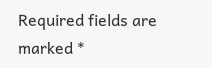Required fields are marked *